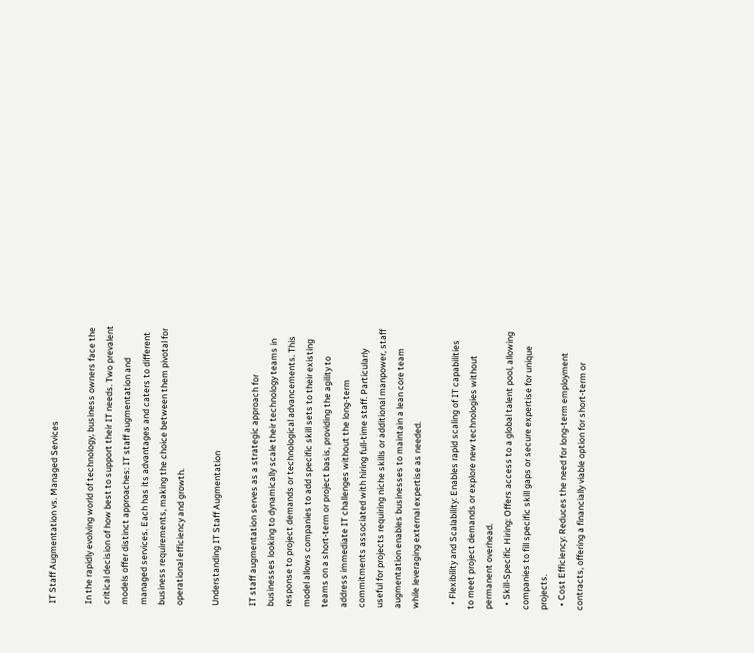IT Staff Augmentation vs. Managed Services

In the rapidly evolving world of technology, business owners face the critical decision of how best to support their IT needs. Two prevalent models offer distinct approaches: IT staff augmentation and managed services. Each has its advantages and caters to different business requirements, making the choice between them pivotal for operational efficiency and growth.

Understanding IT Staff Augmentation

IT staff augmentation serves as a strategic approach for businesses looking to dynamically scale their technology teams in response to project demands or technological advancements. This model allows companies to add specific skill sets to their existing teams on a short-term or project basis, providing the agility to address immediate IT challenges without the long-term commitments associated with hiring full-time staff. Particularly useful for projects requiring niche skills or additional manpower, staff augmentation enables businesses to maintain a lean core team while leveraging external expertise as needed.

  • Flexibility and Scalability: Enables rapid scaling of IT capabilities to meet project demands or explore new technologies without permanent overhead.
  • Skill-Specific Hiring: Offers access to a global talent pool, allowing companies to fill specific skill gaps or secure expertise for unique projects.
  • Cost Efficiency: Reduces the need for long-term employment contracts, offering a financially viable option for short-term or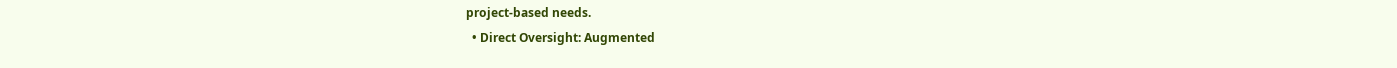project-based needs.
  • Direct Oversight: Augmented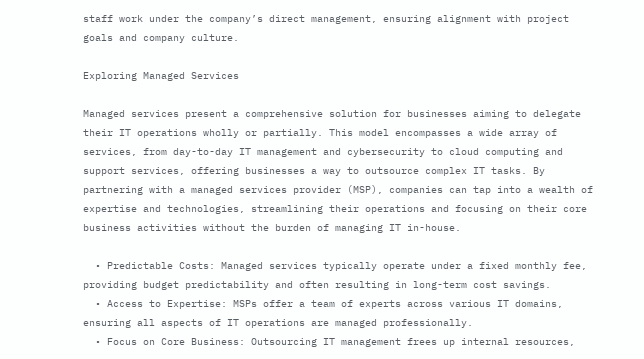staff work under the company’s direct management, ensuring alignment with project goals and company culture.

Exploring Managed Services

Managed services present a comprehensive solution for businesses aiming to delegate their IT operations wholly or partially. This model encompasses a wide array of services, from day-to-day IT management and cybersecurity to cloud computing and support services, offering businesses a way to outsource complex IT tasks. By partnering with a managed services provider (MSP), companies can tap into a wealth of expertise and technologies, streamlining their operations and focusing on their core business activities without the burden of managing IT in-house.

  • Predictable Costs: Managed services typically operate under a fixed monthly fee, providing budget predictability and often resulting in long-term cost savings.
  • Access to Expertise: MSPs offer a team of experts across various IT domains, ensuring all aspects of IT operations are managed professionally.
  • Focus on Core Business: Outsourcing IT management frees up internal resources,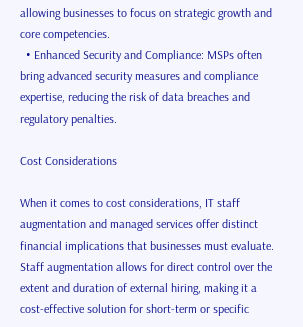allowing businesses to focus on strategic growth and core competencies.
  • Enhanced Security and Compliance: MSPs often bring advanced security measures and compliance expertise, reducing the risk of data breaches and regulatory penalties.

Cost Considerations

When it comes to cost considerations, IT staff augmentation and managed services offer distinct financial implications that businesses must evaluate. Staff augmentation allows for direct control over the extent and duration of external hiring, making it a cost-effective solution for short-term or specific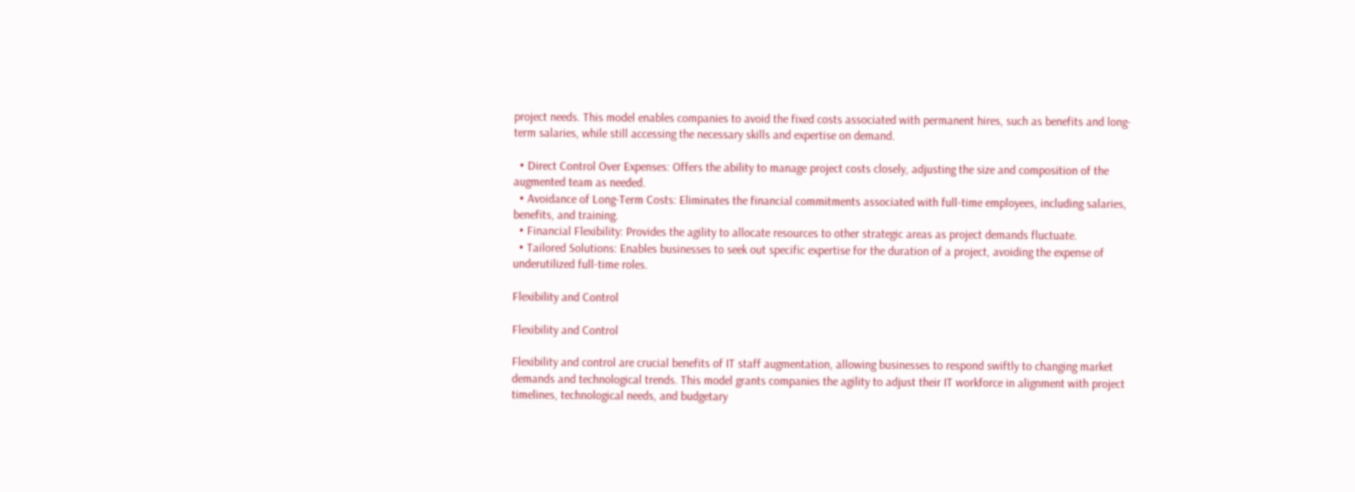project needs. This model enables companies to avoid the fixed costs associated with permanent hires, such as benefits and long-term salaries, while still accessing the necessary skills and expertise on demand.

  • Direct Control Over Expenses: Offers the ability to manage project costs closely, adjusting the size and composition of the augmented team as needed.
  • Avoidance of Long-Term Costs: Eliminates the financial commitments associated with full-time employees, including salaries, benefits, and training.
  • Financial Flexibility: Provides the agility to allocate resources to other strategic areas as project demands fluctuate.
  • Tailored Solutions: Enables businesses to seek out specific expertise for the duration of a project, avoiding the expense of underutilized full-time roles.

Flexibility and Control

Flexibility and Control

Flexibility and control are crucial benefits of IT staff augmentation, allowing businesses to respond swiftly to changing market demands and technological trends. This model grants companies the agility to adjust their IT workforce in alignment with project timelines, technological needs, and budgetary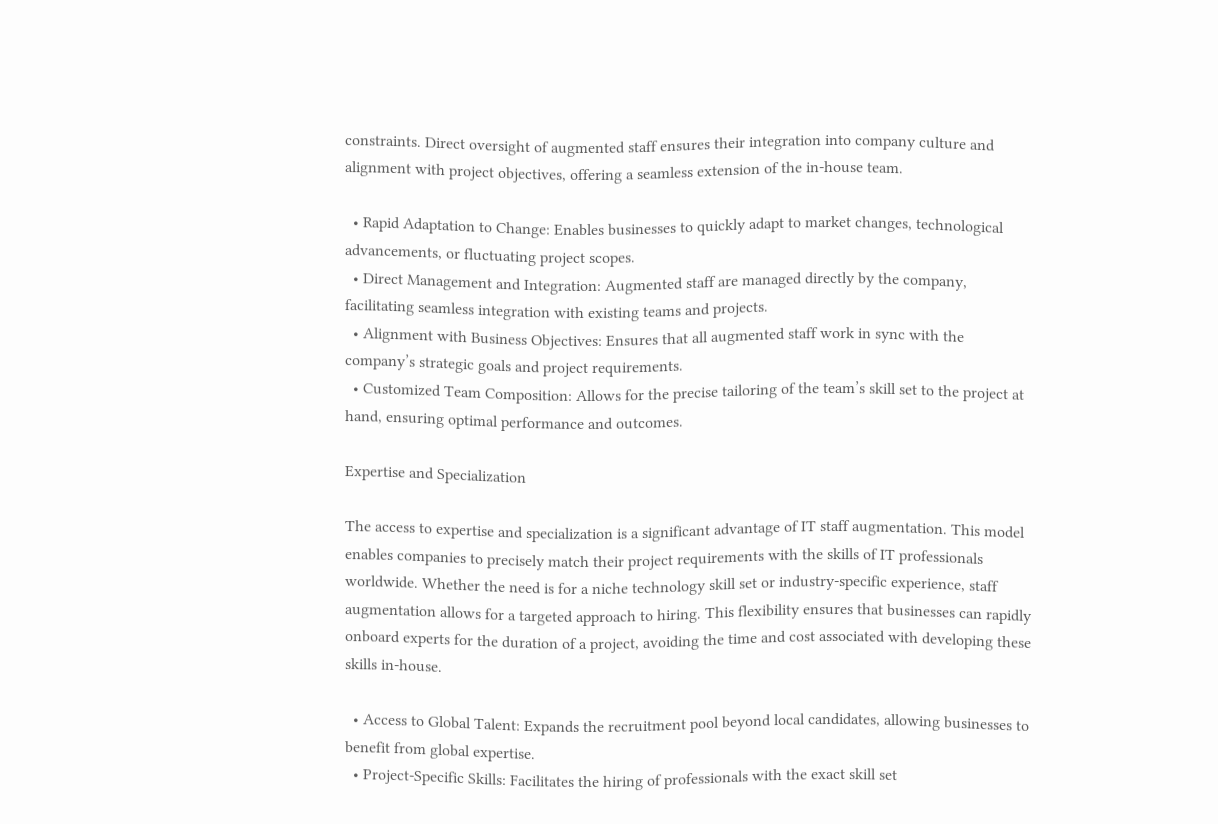constraints. Direct oversight of augmented staff ensures their integration into company culture and alignment with project objectives, offering a seamless extension of the in-house team.

  • Rapid Adaptation to Change: Enables businesses to quickly adapt to market changes, technological advancements, or fluctuating project scopes.
  • Direct Management and Integration: Augmented staff are managed directly by the company, facilitating seamless integration with existing teams and projects.
  • Alignment with Business Objectives: Ensures that all augmented staff work in sync with the company’s strategic goals and project requirements.
  • Customized Team Composition: Allows for the precise tailoring of the team’s skill set to the project at hand, ensuring optimal performance and outcomes.

Expertise and Specialization

The access to expertise and specialization is a significant advantage of IT staff augmentation. This model enables companies to precisely match their project requirements with the skills of IT professionals worldwide. Whether the need is for a niche technology skill set or industry-specific experience, staff augmentation allows for a targeted approach to hiring. This flexibility ensures that businesses can rapidly onboard experts for the duration of a project, avoiding the time and cost associated with developing these skills in-house.

  • Access to Global Talent: Expands the recruitment pool beyond local candidates, allowing businesses to benefit from global expertise.
  • Project-Specific Skills: Facilitates the hiring of professionals with the exact skill set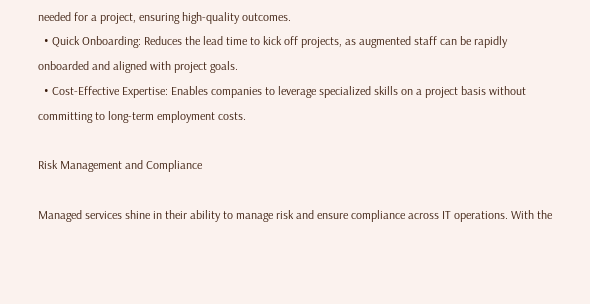needed for a project, ensuring high-quality outcomes.
  • Quick Onboarding: Reduces the lead time to kick off projects, as augmented staff can be rapidly onboarded and aligned with project goals.
  • Cost-Effective Expertise: Enables companies to leverage specialized skills on a project basis without committing to long-term employment costs.

Risk Management and Compliance

Managed services shine in their ability to manage risk and ensure compliance across IT operations. With the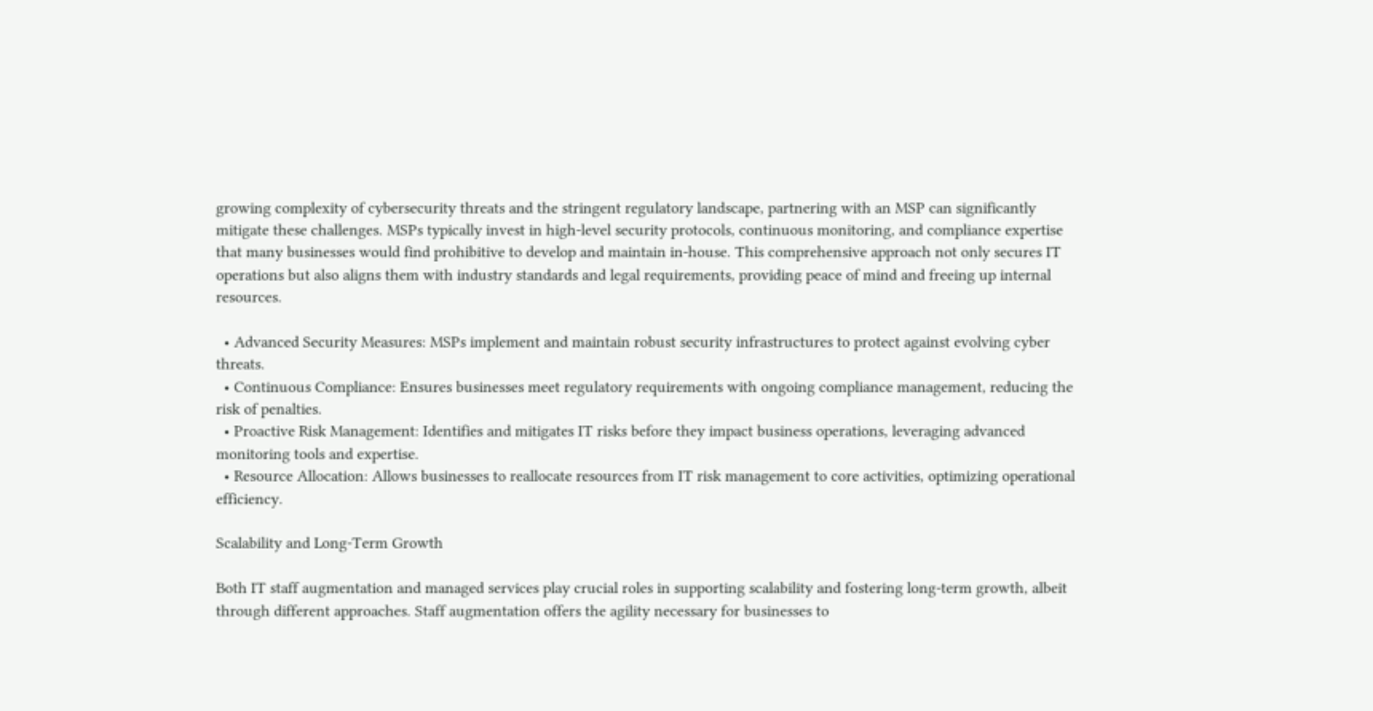growing complexity of cybersecurity threats and the stringent regulatory landscape, partnering with an MSP can significantly mitigate these challenges. MSPs typically invest in high-level security protocols, continuous monitoring, and compliance expertise that many businesses would find prohibitive to develop and maintain in-house. This comprehensive approach not only secures IT operations but also aligns them with industry standards and legal requirements, providing peace of mind and freeing up internal resources.

  • Advanced Security Measures: MSPs implement and maintain robust security infrastructures to protect against evolving cyber threats.
  • Continuous Compliance: Ensures businesses meet regulatory requirements with ongoing compliance management, reducing the risk of penalties.
  • Proactive Risk Management: Identifies and mitigates IT risks before they impact business operations, leveraging advanced monitoring tools and expertise.
  • Resource Allocation: Allows businesses to reallocate resources from IT risk management to core activities, optimizing operational efficiency.

Scalability and Long-Term Growth

Both IT staff augmentation and managed services play crucial roles in supporting scalability and fostering long-term growth, albeit through different approaches. Staff augmentation offers the agility necessary for businesses to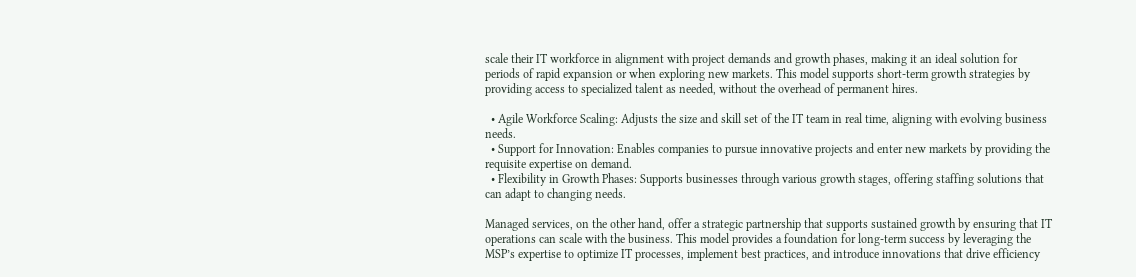scale their IT workforce in alignment with project demands and growth phases, making it an ideal solution for periods of rapid expansion or when exploring new markets. This model supports short-term growth strategies by providing access to specialized talent as needed, without the overhead of permanent hires.

  • Agile Workforce Scaling: Adjusts the size and skill set of the IT team in real time, aligning with evolving business needs.
  • Support for Innovation: Enables companies to pursue innovative projects and enter new markets by providing the requisite expertise on demand.
  • Flexibility in Growth Phases: Supports businesses through various growth stages, offering staffing solutions that can adapt to changing needs.

Managed services, on the other hand, offer a strategic partnership that supports sustained growth by ensuring that IT operations can scale with the business. This model provides a foundation for long-term success by leveraging the MSP’s expertise to optimize IT processes, implement best practices, and introduce innovations that drive efficiency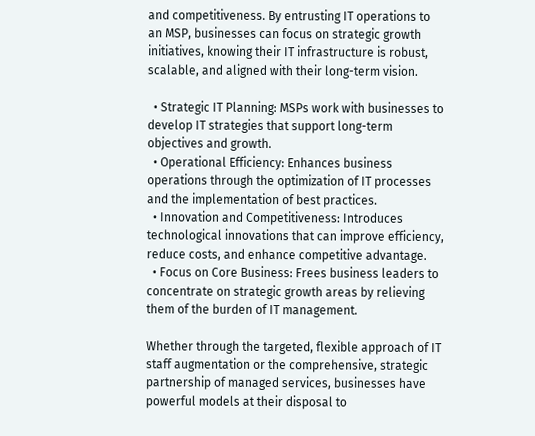and competitiveness. By entrusting IT operations to an MSP, businesses can focus on strategic growth initiatives, knowing their IT infrastructure is robust, scalable, and aligned with their long-term vision.

  • Strategic IT Planning: MSPs work with businesses to develop IT strategies that support long-term objectives and growth.
  • Operational Efficiency: Enhances business operations through the optimization of IT processes and the implementation of best practices.
  • Innovation and Competitiveness: Introduces technological innovations that can improve efficiency, reduce costs, and enhance competitive advantage.
  • Focus on Core Business: Frees business leaders to concentrate on strategic growth areas by relieving them of the burden of IT management.

Whether through the targeted, flexible approach of IT staff augmentation or the comprehensive, strategic partnership of managed services, businesses have powerful models at their disposal to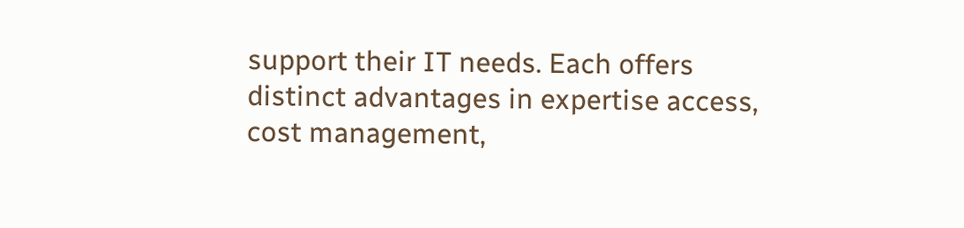support their IT needs. Each offers distinct advantages in expertise access, cost management,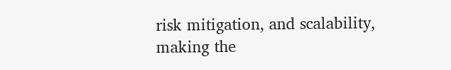risk mitigation, and scalability, making the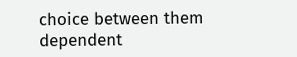choice between them dependent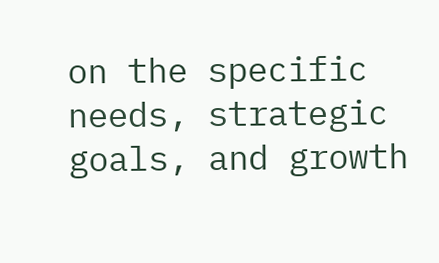on the specific needs, strategic goals, and growth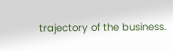trajectory of the business.